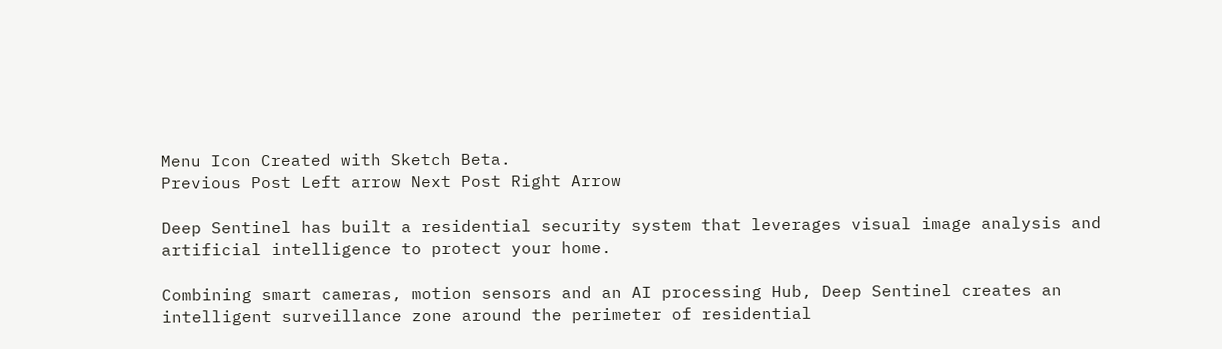Menu Icon Created with Sketch Beta.
Previous Post Left arrow Next Post Right Arrow

Deep Sentinel has built a residential security system that leverages visual image analysis and artificial intelligence to protect your home.

Combining smart cameras, motion sensors and an AI processing Hub, Deep Sentinel creates an intelligent surveillance zone around the perimeter of residential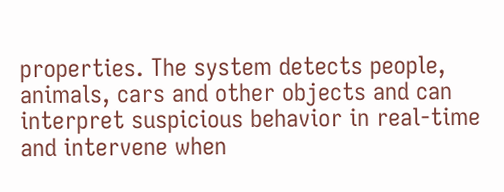properties. The system detects people, animals, cars and other objects and can interpret suspicious behavior in real-time and intervene when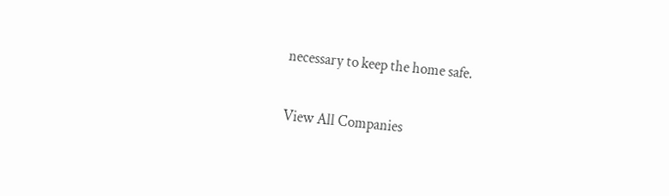necessary to keep the home safe.

View All Companies